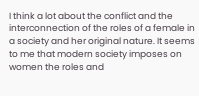I think a lot about the conflict and the interconnection of the roles of a female in a society and her original nature. It seems to me that modern society imposes on women the roles and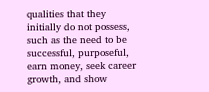qualities that they initially do not possess, such as the need to be successful, purposeful, earn money, seek career growth, and show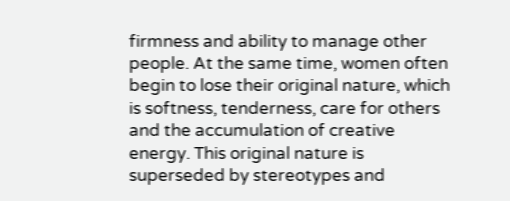firmness and ability to manage other people. At the same time, women often begin to lose their original nature, which is softness, tenderness, care for others and the accumulation of creative energy. This original nature is superseded by stereotypes and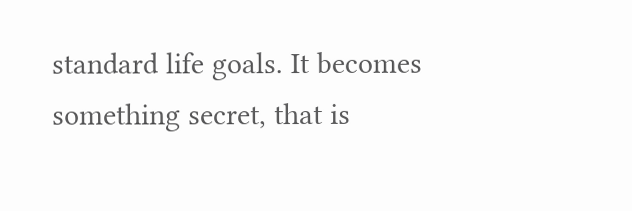standard life goals. It becomes something secret, that is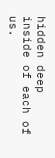hidden deep inside of each of us.